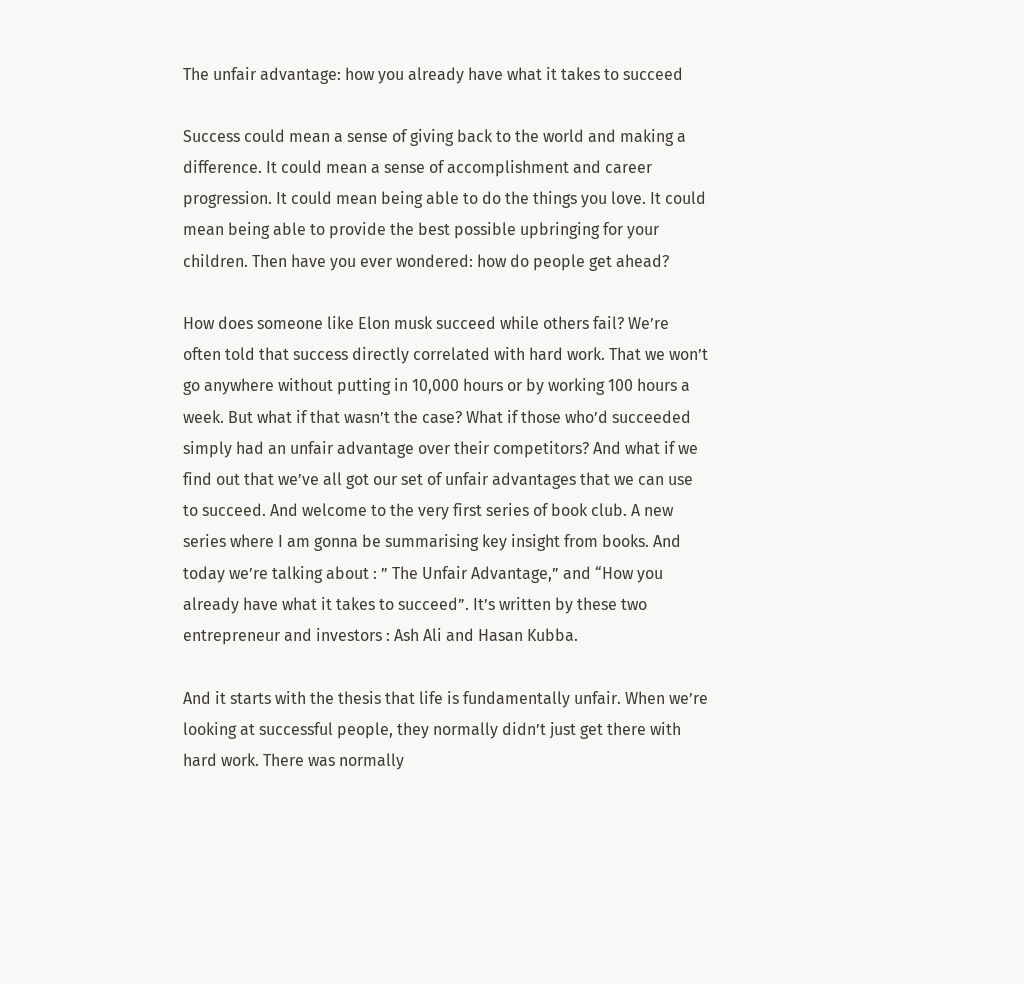The unfair advantage: how you already have what it takes to succeed

Success could mean a sense of giving back to the world and making a difference. It could mean a sense of accomplishment and career progression. It could mean being able to do the things you love. It could mean being able to provide the best possible upbringing for your children. Then have you ever wondered: how do people get ahead?

How does someone like Elon musk succeed while others fail? We’re often told that success directly correlated with hard work. That we won’t go anywhere without putting in 10,000 hours or by working 100 hours a week. But what if that wasn’t the case? What if those who’d succeeded simply had an unfair advantage over their competitors? And what if we find out that we’ve all got our set of unfair advantages that we can use to succeed. And welcome to the very first series of book club. A new series where I am gonna be summarising key insight from books. And today we’re talking about : ” The Unfair Advantage,” and “How you already have what it takes to succeed”. It’s written by these two entrepreneur and investors : Ash Ali and Hasan Kubba.

And it starts with the thesis that life is fundamentally unfair. When we’re looking at successful people, they normally didn’t just get there with hard work. There was normally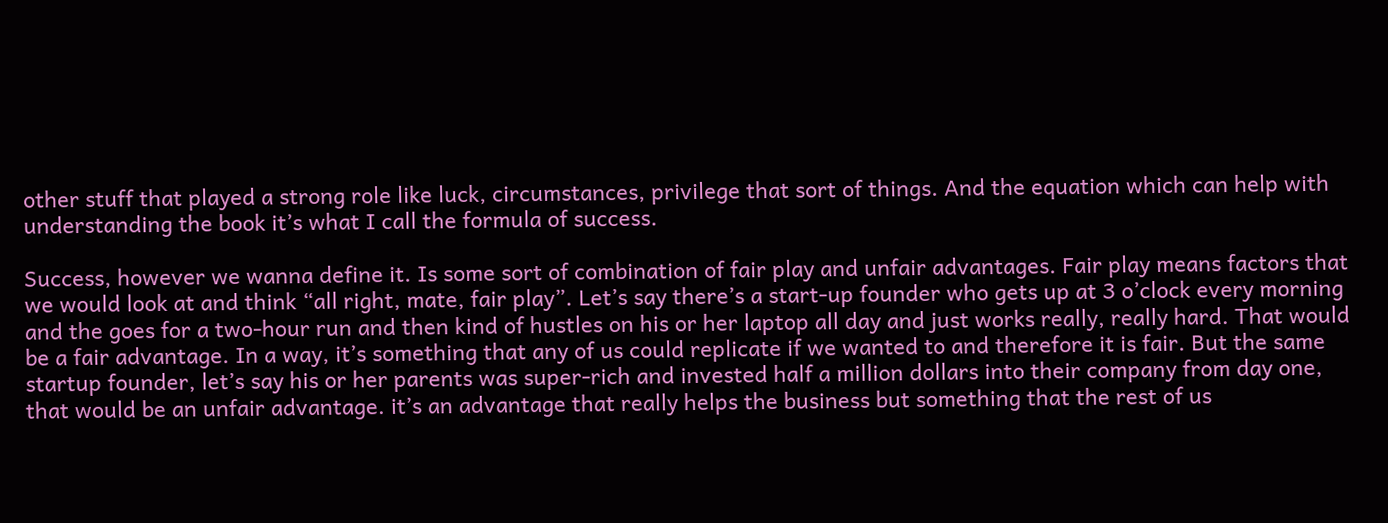other stuff that played a strong role like luck, circumstances, privilege that sort of things. And the equation which can help with understanding the book it’s what I call the formula of success.

Success, however we wanna define it. Is some sort of combination of fair play and unfair advantages. Fair play means factors that we would look at and think “all right, mate, fair play”. Let’s say there’s a start-up founder who gets up at 3 o’clock every morning and the goes for a two-hour run and then kind of hustles on his or her laptop all day and just works really, really hard. That would be a fair advantage. In a way, it’s something that any of us could replicate if we wanted to and therefore it is fair. But the same startup founder, let’s say his or her parents was super-rich and invested half a million dollars into their company from day one, that would be an unfair advantage. it’s an advantage that really helps the business but something that the rest of us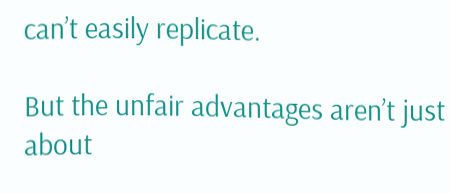can’t easily replicate.

But the unfair advantages aren’t just about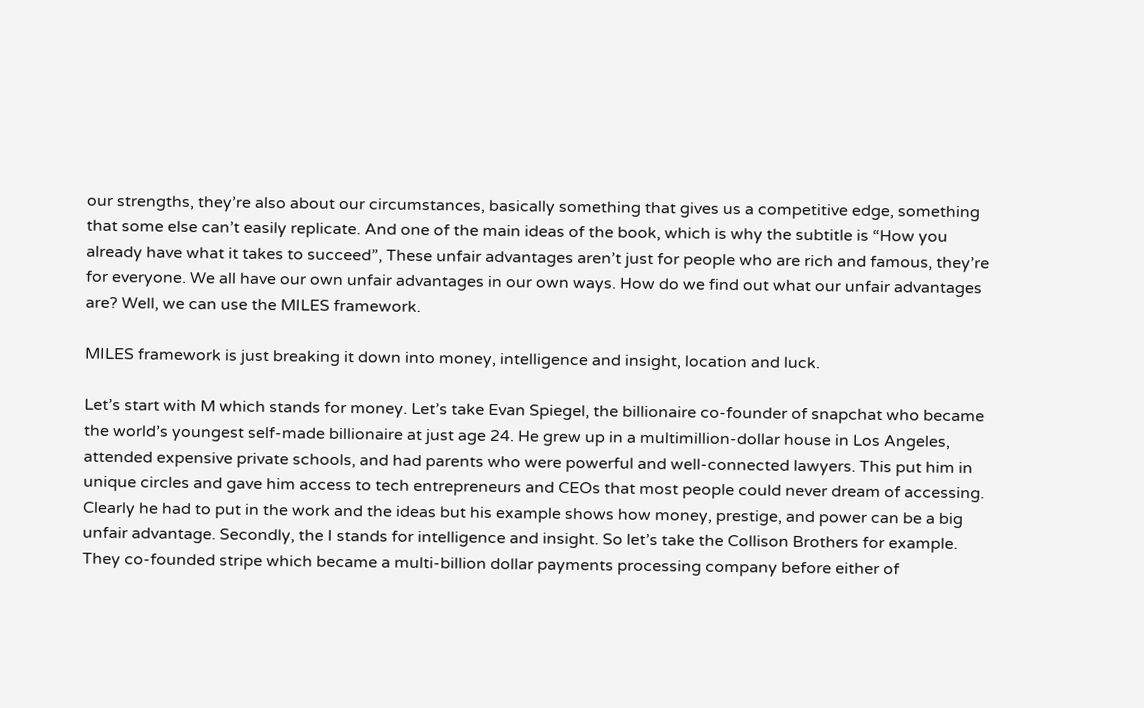our strengths, they’re also about our circumstances, basically something that gives us a competitive edge, something that some else can’t easily replicate. And one of the main ideas of the book, which is why the subtitle is “How you already have what it takes to succeed”, These unfair advantages aren’t just for people who are rich and famous, they’re for everyone. We all have our own unfair advantages in our own ways. How do we find out what our unfair advantages are? Well, we can use the MILES framework.

MILES framework is just breaking it down into money, intelligence and insight, location and luck.

Let’s start with M which stands for money. Let’s take Evan Spiegel, the billionaire co-founder of snapchat who became the world’s youngest self-made billionaire at just age 24. He grew up in a multimillion-dollar house in Los Angeles, attended expensive private schools, and had parents who were powerful and well-connected lawyers. This put him in unique circles and gave him access to tech entrepreneurs and CEOs that most people could never dream of accessing. Clearly he had to put in the work and the ideas but his example shows how money, prestige, and power can be a big unfair advantage. Secondly, the I stands for intelligence and insight. So let’s take the Collison Brothers for example. They co-founded stripe which became a multi-billion dollar payments processing company before either of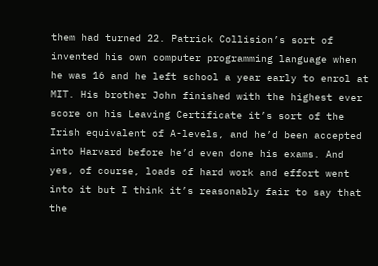them had turned 22. Patrick Collision’s sort of invented his own computer programming language when he was 16 and he left school a year early to enrol at MIT. His brother John finished with the highest ever score on his Leaving Certificate it’s sort of the Irish equivalent of A-levels, and he’d been accepted into Harvard before he’d even done his exams. And yes, of course, loads of hard work and effort went into it but I think it’s reasonably fair to say that the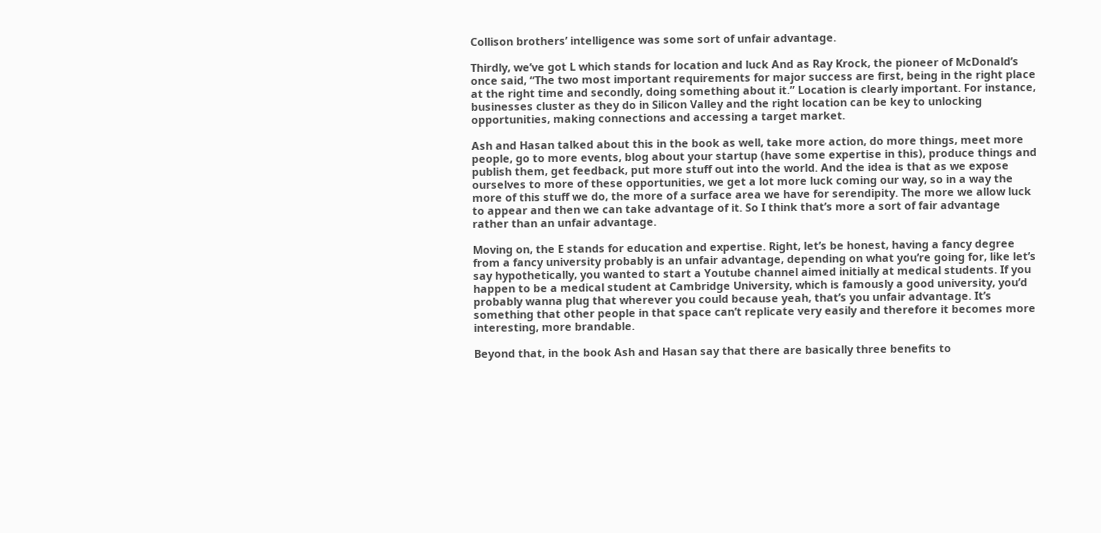Collison brothers’ intelligence was some sort of unfair advantage.

Thirdly, we’ve got L which stands for location and luck And as Ray Krock, the pioneer of McDonald’s once said, “The two most important requirements for major success are first, being in the right place at the right time and secondly, doing something about it.” Location is clearly important. For instance, businesses cluster as they do in Silicon Valley and the right location can be key to unlocking opportunities, making connections and accessing a target market.

Ash and Hasan talked about this in the book as well, take more action, do more things, meet more people, go to more events, blog about your startup (have some expertise in this), produce things and publish them, get feedback, put more stuff out into the world. And the idea is that as we expose ourselves to more of these opportunities, we get a lot more luck coming our way, so in a way the more of this stuff we do, the more of a surface area we have for serendipity. The more we allow luck to appear and then we can take advantage of it. So I think that’s more a sort of fair advantage rather than an unfair advantage.

Moving on, the E stands for education and expertise. Right, let’s be honest, having a fancy degree from a fancy university probably is an unfair advantage, depending on what you’re going for, like let’s say hypothetically, you wanted to start a Youtube channel aimed initially at medical students. If you happen to be a medical student at Cambridge University, which is famously a good university, you’d probably wanna plug that wherever you could because yeah, that’s you unfair advantage. It’s something that other people in that space can’t replicate very easily and therefore it becomes more interesting, more brandable.

Beyond that, in the book Ash and Hasan say that there are basically three benefits to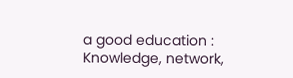a good education : Knowledge, network,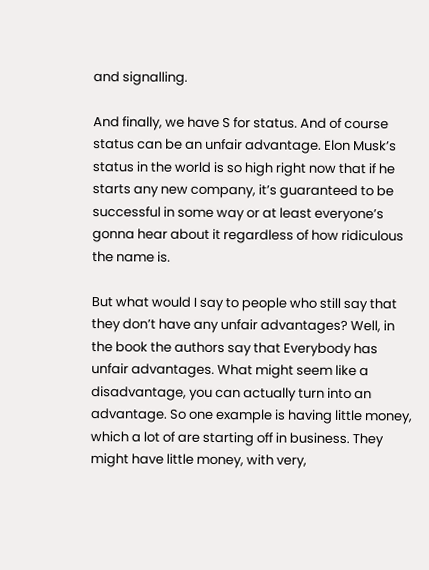and signalling.

And finally, we have S for status. And of course status can be an unfair advantage. Elon Musk’s status in the world is so high right now that if he starts any new company, it’s guaranteed to be successful in some way or at least everyone’s gonna hear about it regardless of how ridiculous the name is.

But what would I say to people who still say that they don’t have any unfair advantages? Well, in the book the authors say that Everybody has unfair advantages. What might seem like a disadvantage, you can actually turn into an advantage. So one example is having little money, which a lot of are starting off in business. They might have little money, with very,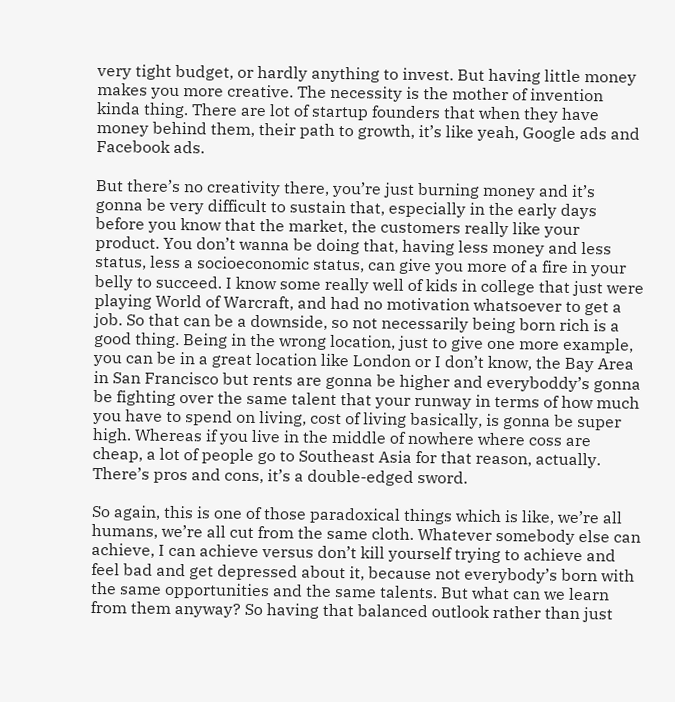very tight budget, or hardly anything to invest. But having little money makes you more creative. The necessity is the mother of invention kinda thing. There are lot of startup founders that when they have money behind them, their path to growth, it’s like yeah, Google ads and Facebook ads.

But there’s no creativity there, you’re just burning money and it’s gonna be very difficult to sustain that, especially in the early days before you know that the market, the customers really like your product. You don’t wanna be doing that, having less money and less status, less a socioeconomic status, can give you more of a fire in your belly to succeed. I know some really well of kids in college that just were playing World of Warcraft, and had no motivation whatsoever to get a job. So that can be a downside, so not necessarily being born rich is a good thing. Being in the wrong location, just to give one more example, you can be in a great location like London or I don’t know, the Bay Area in San Francisco but rents are gonna be higher and everyboddy’s gonna be fighting over the same talent that your runway in terms of how much you have to spend on living, cost of living basically, is gonna be super high. Whereas if you live in the middle of nowhere where coss are cheap, a lot of people go to Southeast Asia for that reason, actually. There’s pros and cons, it’s a double-edged sword.

So again, this is one of those paradoxical things which is like, we’re all humans, we’re all cut from the same cloth. Whatever somebody else can achieve, I can achieve versus don’t kill yourself trying to achieve and feel bad and get depressed about it, because not everybody’s born with the same opportunities and the same talents. But what can we learn from them anyway? So having that balanced outlook rather than just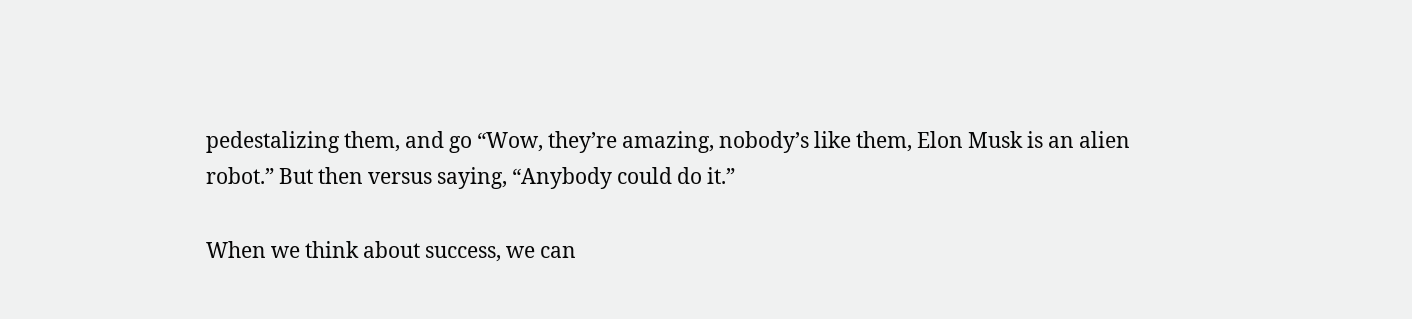pedestalizing them, and go “Wow, they’re amazing, nobody’s like them, Elon Musk is an alien robot.” But then versus saying, “Anybody could do it.”

When we think about success, we can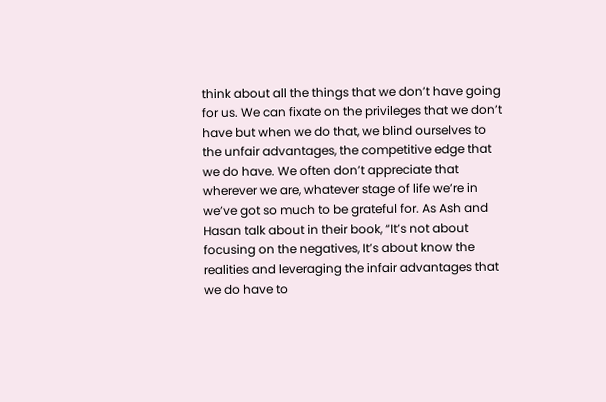think about all the things that we don’t have going for us. We can fixate on the privileges that we don’t have but when we do that, we blind ourselves to the unfair advantages, the competitive edge that we do have. We often don’t appreciate that wherever we are, whatever stage of life we’re in we’ve got so much to be grateful for. As Ash and Hasan talk about in their book, “It’s not about focusing on the negatives, It’s about know the realities and leveraging the infair advantages that we do have to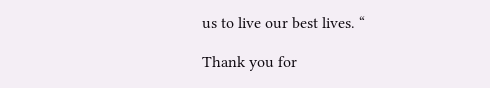us to live our best lives. “

Thank you for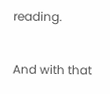reading.

And with that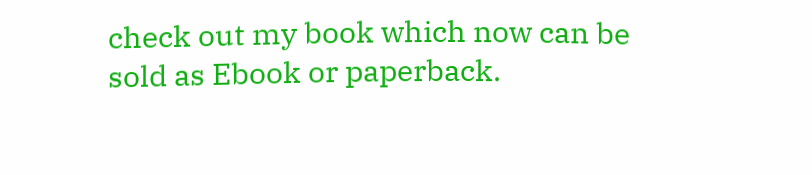check out my book which now can be sold as Ebook or paperback.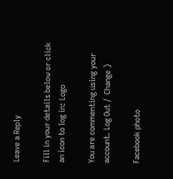Leave a Reply

Fill in your details below or click an icon to log in: Logo

You are commenting using your account. Log Out /  Change )

Facebook photo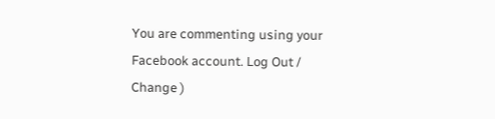You are commenting using your Facebook account. Log Out /  Change )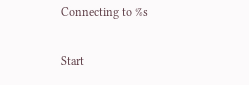Connecting to %s

Start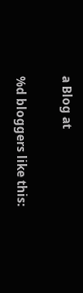a Blog at

%d bloggers like this: